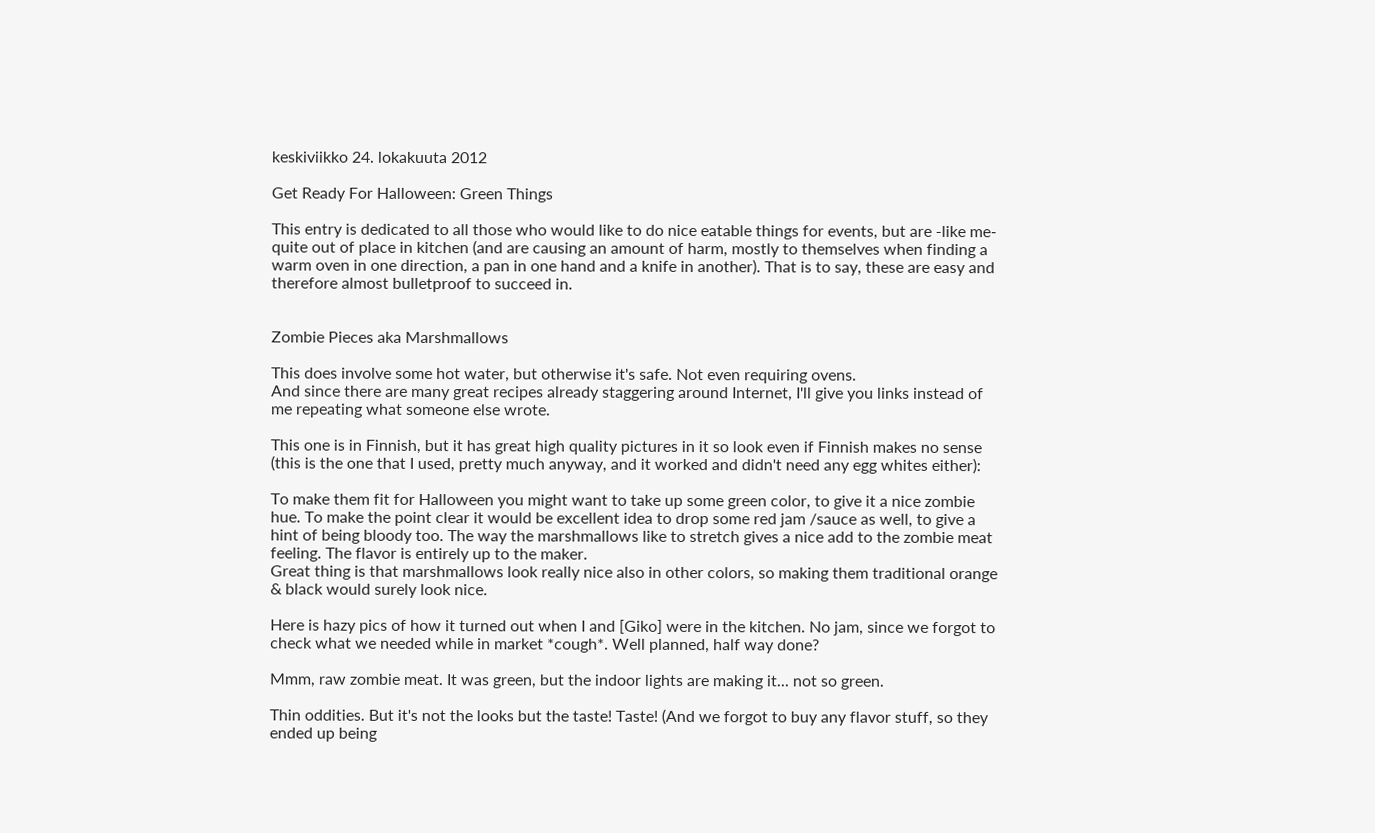keskiviikko 24. lokakuuta 2012

Get Ready For Halloween: Green Things

This entry is dedicated to all those who would like to do nice eatable things for events, but are -like me- quite out of place in kitchen (and are causing an amount of harm, mostly to themselves when finding a warm oven in one direction, a pan in one hand and a knife in another). That is to say, these are easy and therefore almost bulletproof to succeed in.


Zombie Pieces aka Marshmallows

This does involve some hot water, but otherwise it's safe. Not even requiring ovens.
And since there are many great recipes already staggering around Internet, I'll give you links instead of me repeating what someone else wrote.

This one is in Finnish, but it has great high quality pictures in it so look even if Finnish makes no sense (this is the one that I used, pretty much anyway, and it worked and didn't need any egg whites either):

To make them fit for Halloween you might want to take up some green color, to give it a nice zombie hue. To make the point clear it would be excellent idea to drop some red jam /sauce as well, to give a hint of being bloody too. The way the marshmallows like to stretch gives a nice add to the zombie meat feeling. The flavor is entirely up to the maker.
Great thing is that marshmallows look really nice also in other colors, so making them traditional orange & black would surely look nice.

Here is hazy pics of how it turned out when I and [Giko] were in the kitchen. No jam, since we forgot to check what we needed while in market *cough*. Well planned, half way done?

Mmm, raw zombie meat. It was green, but the indoor lights are making it... not so green.

Thin oddities. But it's not the looks but the taste! Taste! (And we forgot to buy any flavor stuff, so they ended up being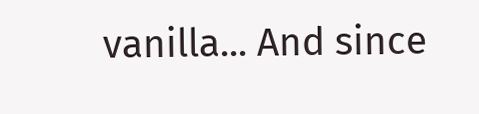vanilla... And since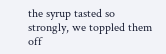the syrup tasted so strongly, we toppled them off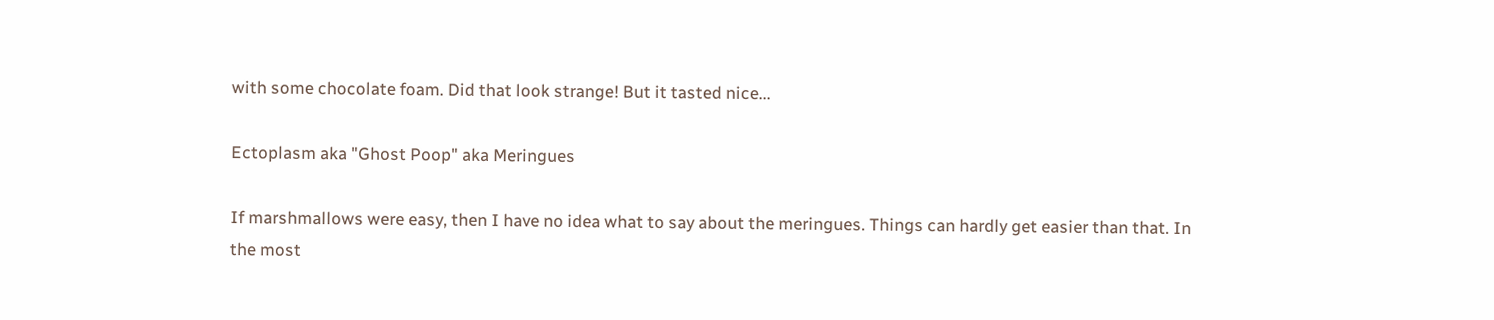with some chocolate foam. Did that look strange! But it tasted nice...

Ectoplasm aka "Ghost Poop" aka Meringues

If marshmallows were easy, then I have no idea what to say about the meringues. Things can hardly get easier than that. In the most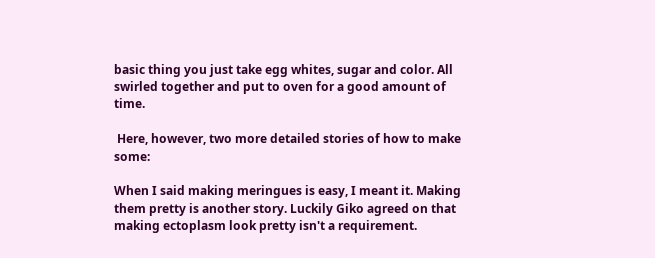basic thing you just take egg whites, sugar and color. All swirled together and put to oven for a good amount of time.

 Here, however, two more detailed stories of how to make some:

When I said making meringues is easy, I meant it. Making them pretty is another story. Luckily Giko agreed on that making ectoplasm look pretty isn't a requirement.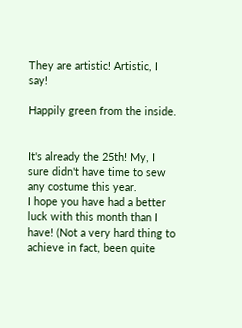They are artistic! Artistic, I say!

Happily green from the inside.


It's already the 25th! My, I sure didn't have time to sew any costume this year.
I hope you have had a better luck with this month than I have! (Not a very hard thing to achieve in fact, been quite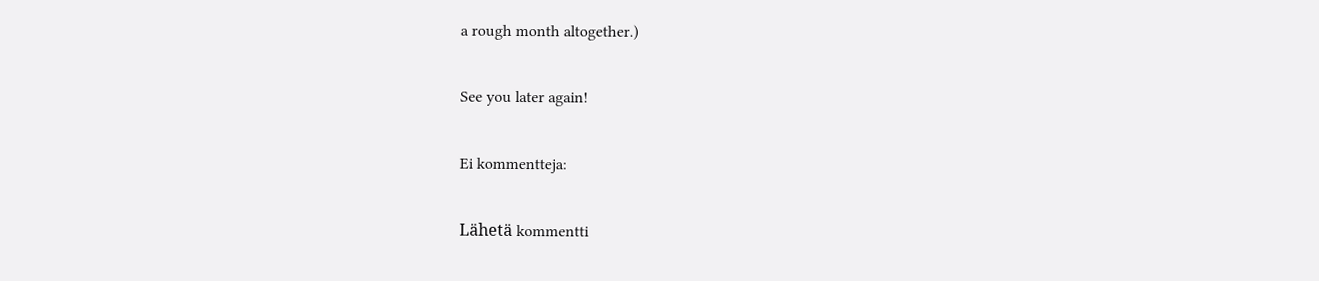a rough month altogether.)

See you later again!

Ei kommentteja:

Lähetä kommentti